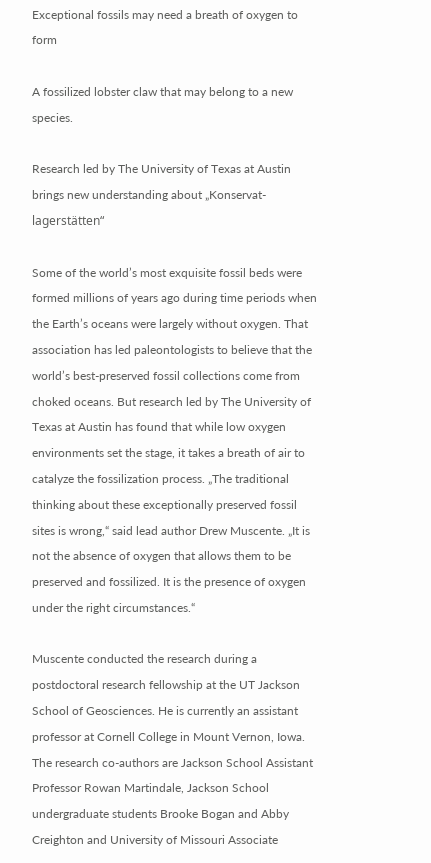Exceptional fossils may need a breath of oxygen to form

A fossilized lobster claw that may belong to a new species.

Research led by The University of Texas at Austin brings new understanding about „Konservat-lagerstätten“

Some of the world’s most exquisite fossil beds were formed millions of years ago during time periods when the Earth’s oceans were largely without oxygen. That association has led paleontologists to believe that the world’s best-preserved fossil collections come from choked oceans. But research led by The University of Texas at Austin has found that while low oxygen environments set the stage, it takes a breath of air to catalyze the fossilization process. „The traditional thinking about these exceptionally preserved fossil sites is wrong,“ said lead author Drew Muscente. „It is not the absence of oxygen that allows them to be preserved and fossilized. It is the presence of oxygen under the right circumstances.“

Muscente conducted the research during a postdoctoral research fellowship at the UT Jackson School of Geosciences. He is currently an assistant professor at Cornell College in Mount Vernon, Iowa. The research co-authors are Jackson School Assistant Professor Rowan Martindale, Jackson School undergraduate students Brooke Bogan and Abby Creighton and University of Missouri Associate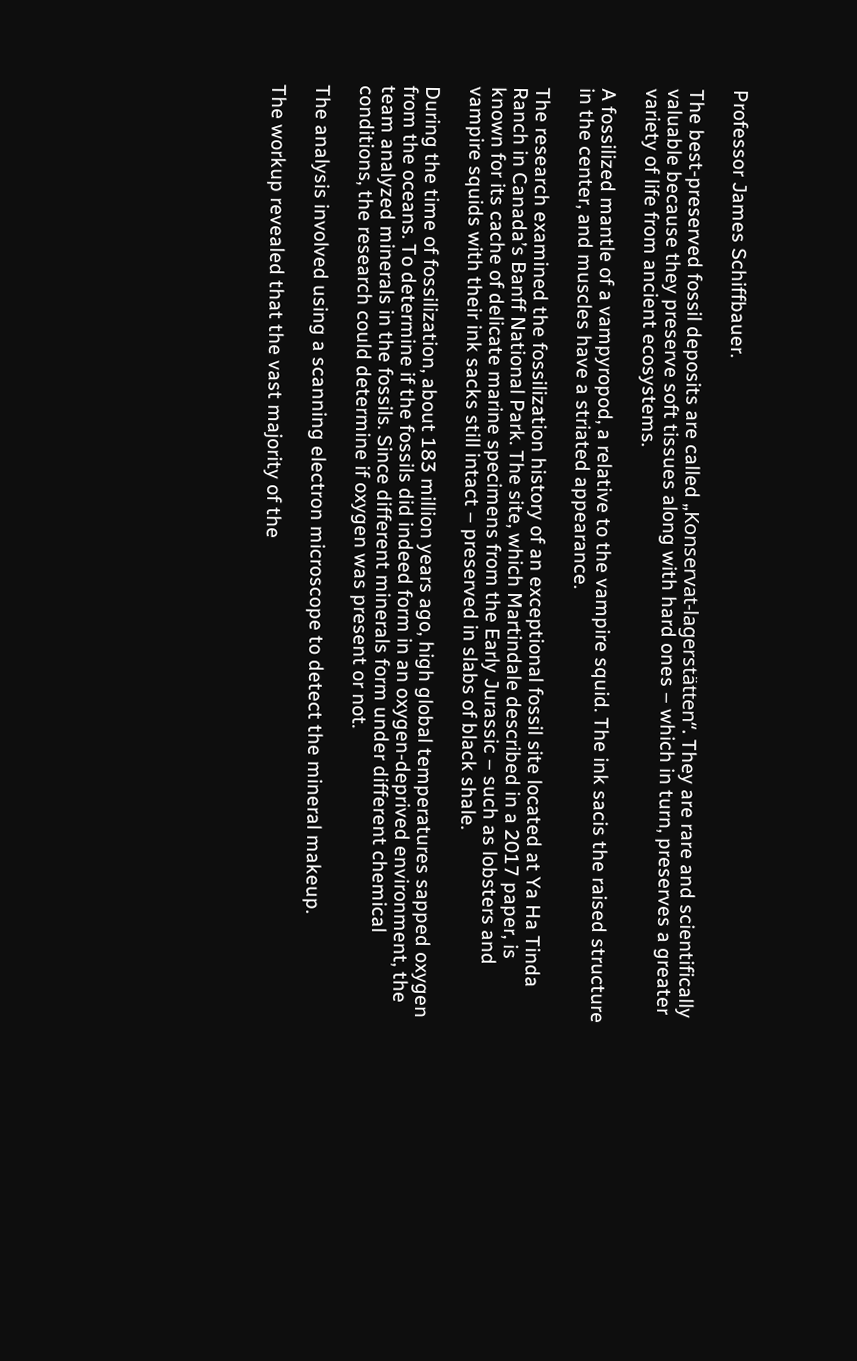Professor James Schiffbauer.

The best-preserved fossil deposits are called „Konservat-lagerstätten“. They are rare and scientifically valuable because they preserve soft tissues along with hard ones – which in turn, preserves a greater variety of life from ancient ecosystems.

A fossilized mantle of a vampyropod, a relative to the vampire squid. The ink sacis the raised structure in the center, and muscles have a striated appearance.

The research examined the fossilization history of an exceptional fossil site located at Ya Ha Tinda Ranch in Canada’s Banff National Park. The site, which Martindale described in a 2017 paper, is known for its cache of delicate marine specimens from the Early Jurassic – such as lobsters and vampire squids with their ink sacks still intact – preserved in slabs of black shale.

During the time of fossilization, about 183 million years ago, high global temperatures sapped oxygen from the oceans. To determine if the fossils did indeed form in an oxygen-deprived environment, the team analyzed minerals in the fossils. Since different minerals form under different chemical conditions, the research could determine if oxygen was present or not.

The analysis involved using a scanning electron microscope to detect the mineral makeup.

The workup revealed that the vast majority of the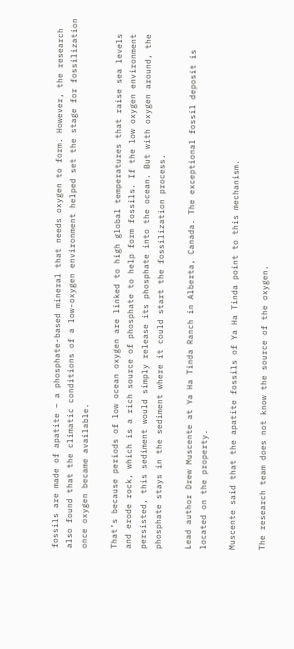fossils are made of apatite – a phosphate-based mineral that needs oxygen to form. However, the research also found that the climatic conditions of a low-oxygen environment helped set the stage for fossilization once oxygen became available.

That’s because periods of low ocean oxygen are linked to high global temperatures that raise sea levels and erode rock, which is a rich source of phosphate to help form fossils. If the low oxygen environment persisted, this sediment would simply release its phosphate into the ocean. But with oxygen around, the phosphate stays in the sediment where it could start the fossilization process.

Lead author Drew Muscente at Ya Ha Tinda Ranch in Alberta, Canada. The exceptional fossil deposit is located on the property.

Muscente said that the apatite fossils of Ya Ha Tinda point to this mechanism.

The research team does not know the source of the oxygen.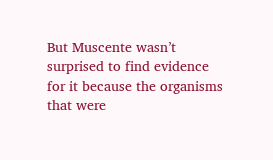But Muscente wasn’t surprised to find evidence for it because the organisms that were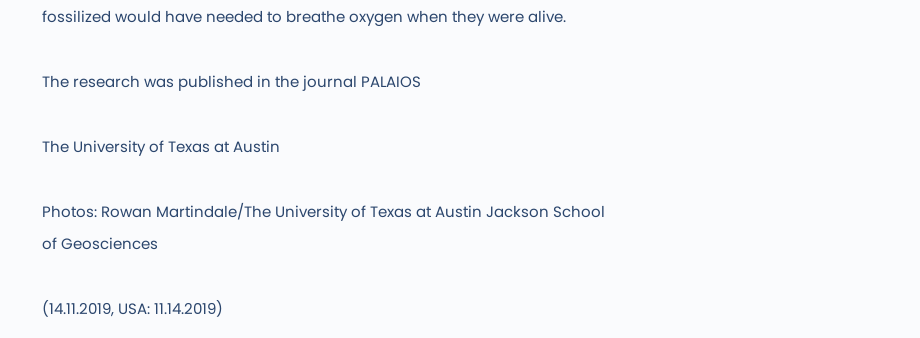fossilized would have needed to breathe oxygen when they were alive.

The research was published in the journal PALAIOS

The University of Texas at Austin

Photos: Rowan Martindale/The University of Texas at Austin Jackson School of Geosciences

(14.11.2019, USA: 11.14.2019)